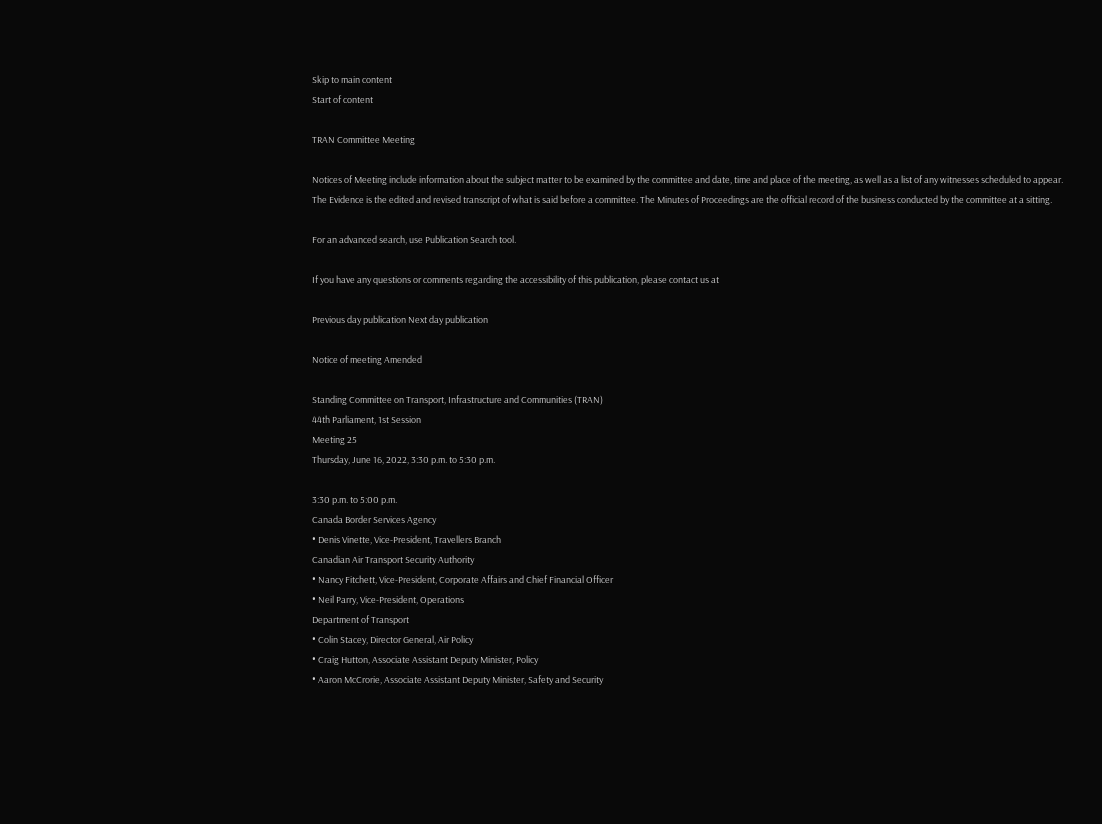Skip to main content
Start of content

TRAN Committee Meeting

Notices of Meeting include information about the subject matter to be examined by the committee and date, time and place of the meeting, as well as a list of any witnesses scheduled to appear. The Evidence is the edited and revised transcript of what is said before a committee. The Minutes of Proceedings are the official record of the business conducted by the committee at a sitting.

For an advanced search, use Publication Search tool.

If you have any questions or comments regarding the accessibility of this publication, please contact us at

Previous day publication Next day publication

Notice of meeting Amended

Standing Committee on Transport, Infrastructure and Communities (TRAN)
44th Parliament, 1st Session
Meeting 25
Thursday, June 16, 2022, 3:30 p.m. to 5:30 p.m.

3:30 p.m. to 5:00 p.m.
Canada Border Services Agency
• Denis Vinette, Vice-President, Travellers Branch
Canadian Air Transport Security Authority
• Nancy Fitchett, Vice-President, Corporate Affairs and Chief Financial Officer
• Neil Parry, Vice-President, Operations
Department of Transport
• Colin Stacey, Director General, Air Policy
• Craig Hutton, Associate Assistant Deputy Minister, Policy
• Aaron McCrorie, Associate Assistant Deputy Minister, Safety and Security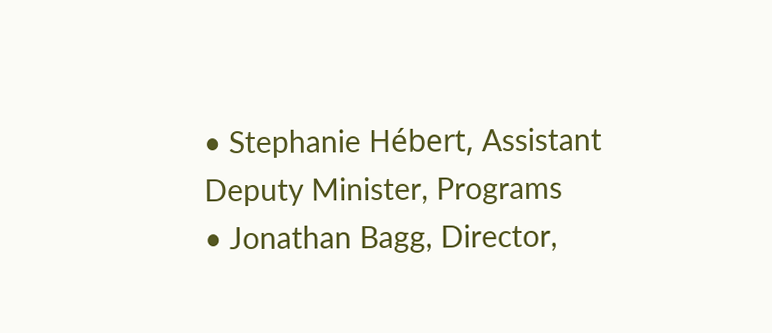• Stephanie Hébert, Assistant Deputy Minister, Programs
• Jonathan Bagg, Director,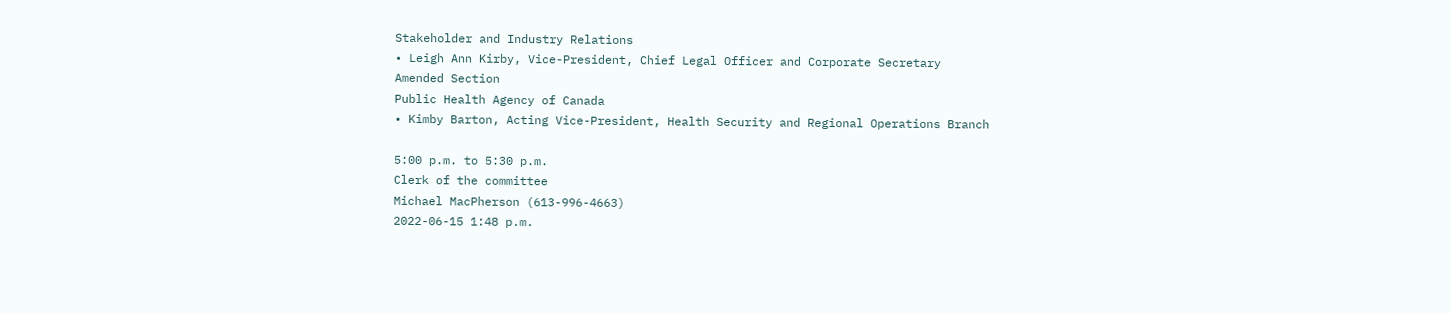Stakeholder and Industry Relations
• Leigh Ann Kirby, Vice-President, Chief Legal Officer and Corporate Secretary
Amended Section
Public Health Agency of Canada
• Kimby Barton, Acting Vice-President, Health Security and Regional Operations Branch

5:00 p.m. to 5:30 p.m.
Clerk of the committee
Michael MacPherson (613-996-4663)
2022-06-15 1:48 p.m.